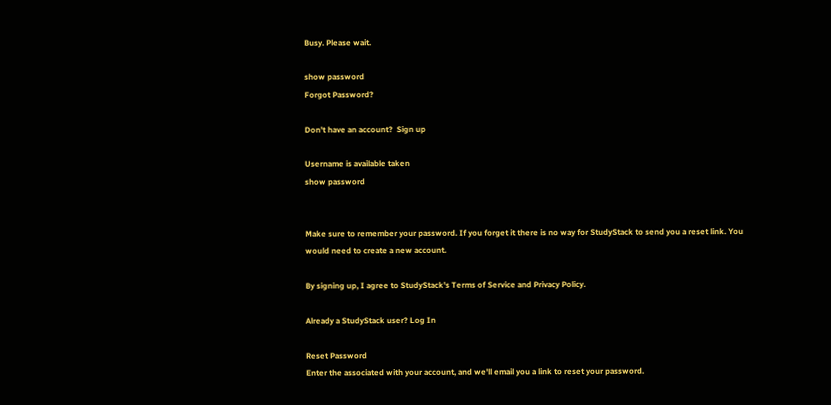Busy. Please wait.

show password
Forgot Password?

Don't have an account?  Sign up

Username is available taken
show password


Make sure to remember your password. If you forget it there is no way for StudyStack to send you a reset link. You would need to create a new account.

By signing up, I agree to StudyStack's Terms of Service and Privacy Policy.

Already a StudyStack user? Log In

Reset Password
Enter the associated with your account, and we'll email you a link to reset your password.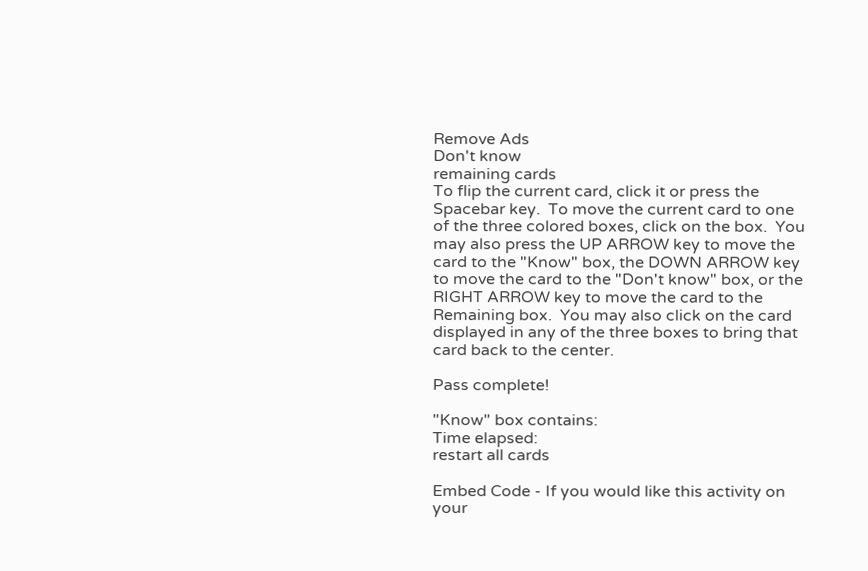Remove Ads
Don't know
remaining cards
To flip the current card, click it or press the Spacebar key.  To move the current card to one of the three colored boxes, click on the box.  You may also press the UP ARROW key to move the card to the "Know" box, the DOWN ARROW key to move the card to the "Don't know" box, or the RIGHT ARROW key to move the card to the Remaining box.  You may also click on the card displayed in any of the three boxes to bring that card back to the center.

Pass complete!

"Know" box contains:
Time elapsed:
restart all cards

Embed Code - If you would like this activity on your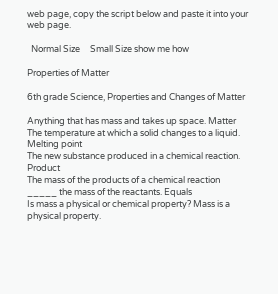web page, copy the script below and paste it into your web page.

  Normal Size     Small Size show me how

Properties of Matter

6th grade Science, Properties and Changes of Matter

Anything that has mass and takes up space. Matter
The temperature at which a solid changes to a liquid. Melting point
The new substance produced in a chemical reaction. Product
The mass of the products of a chemical reaction _____ the mass of the reactants. Equals
Is mass a physical or chemical property? Mass is a physical property.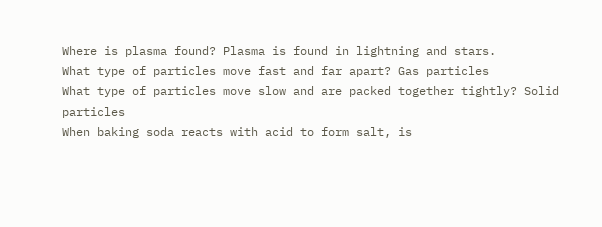Where is plasma found? Plasma is found in lightning and stars.
What type of particles move fast and far apart? Gas particles
What type of particles move slow and are packed together tightly? Solid particles
When baking soda reacts with acid to form salt, is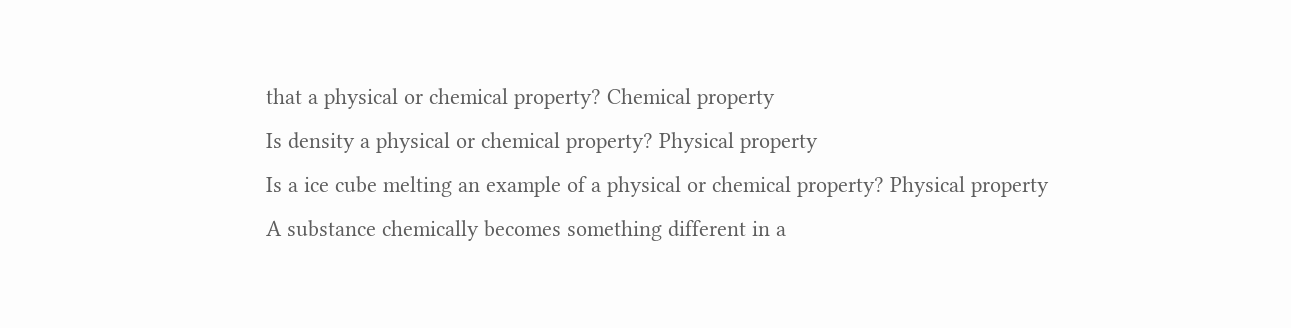that a physical or chemical property? Chemical property
Is density a physical or chemical property? Physical property
Is a ice cube melting an example of a physical or chemical property? Physical property
A substance chemically becomes something different in a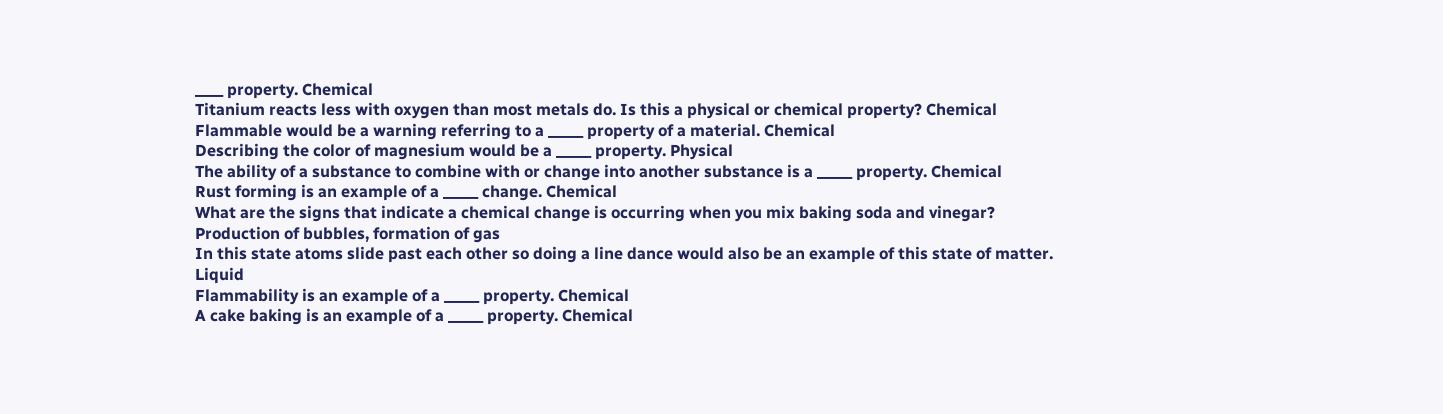____ property. Chemical
Titanium reacts less with oxygen than most metals do. Is this a physical or chemical property? Chemical
Flammable would be a warning referring to a _____ property of a material. Chemical
Describing the color of magnesium would be a _____ property. Physical
The ability of a substance to combine with or change into another substance is a _____ property. Chemical
Rust forming is an example of a _____ change. Chemical
What are the signs that indicate a chemical change is occurring when you mix baking soda and vinegar? Production of bubbles, formation of gas
In this state atoms slide past each other so doing a line dance would also be an example of this state of matter. Liquid
Flammability is an example of a _____ property. Chemical
A cake baking is an example of a _____ property. Chemical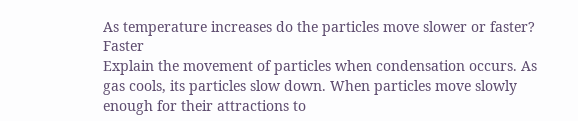As temperature increases do the particles move slower or faster? Faster
Explain the movement of particles when condensation occurs. As gas cools, its particles slow down. When particles move slowly enough for their attractions to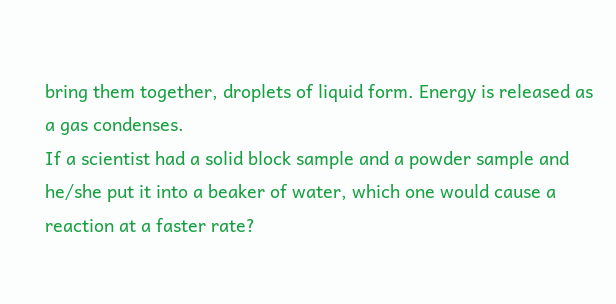bring them together, droplets of liquid form. Energy is released as a gas condenses.
If a scientist had a solid block sample and a powder sample and he/she put it into a beaker of water, which one would cause a reaction at a faster rate?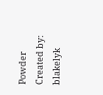Powder
Created by: blakelyk